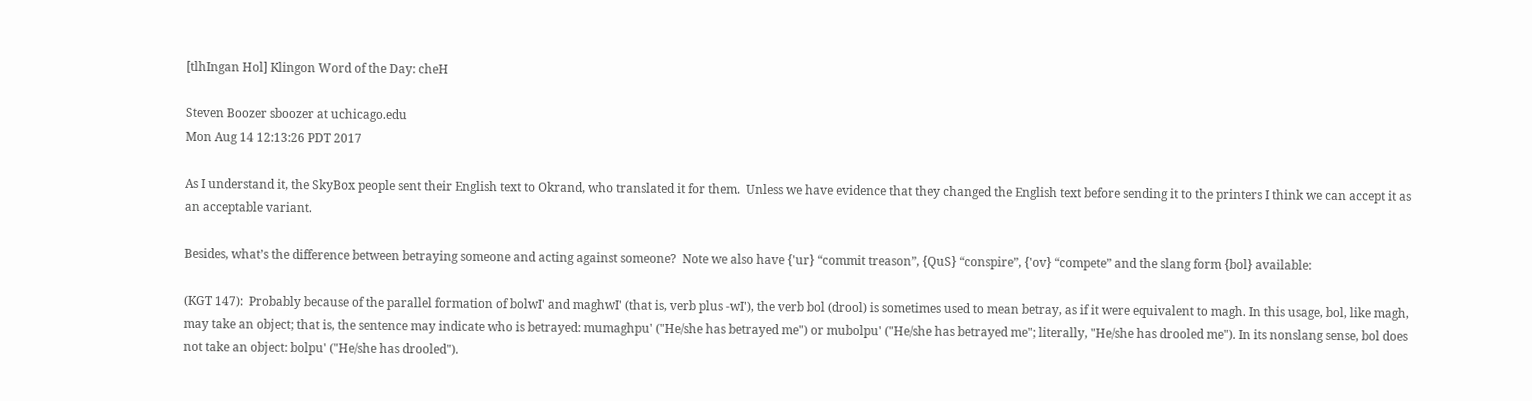[tlhIngan Hol] Klingon Word of the Day: cheH

Steven Boozer sboozer at uchicago.edu
Mon Aug 14 12:13:26 PDT 2017

As I understand it, the SkyBox people sent their English text to Okrand, who translated it for them.  Unless we have evidence that they changed the English text before sending it to the printers I think we can accept it as an acceptable variant.

Besides, what’s the difference between betraying someone and acting against someone?  Note we also have {'ur} “commit treason”, {QuS} “conspire”, {'ov} “compete” and the slang form {bol} available:

(KGT 147):  Probably because of the parallel formation of bolwI' and maghwI' (that is, verb plus -wI'), the verb bol (drool) is sometimes used to mean betray, as if it were equivalent to magh. In this usage, bol, like magh, may take an object; that is, the sentence may indicate who is betrayed: mumaghpu' ("He/she has betrayed me") or mubolpu' ("He/she has betrayed me"; literally, "He/she has drooled me"). In its nonslang sense, bol does not take an object: bolpu' ("He/she has drooled").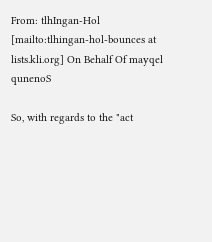From: tlhIngan-Hol [mailto:tlhingan-hol-bounces at lists.kli.org] On Behalf Of mayqel qunenoS

So, with regards to the "act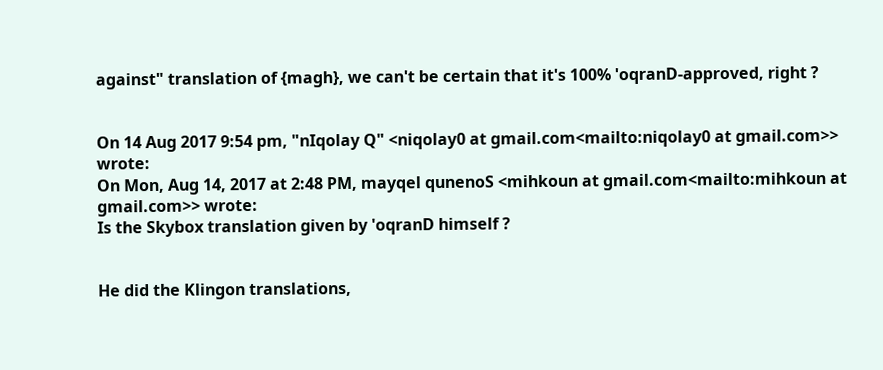against" translation of {magh}, we can't be certain that it's 100% 'oqranD-approved, right ?


On 14 Aug 2017 9:54 pm, "nIqolay Q" <niqolay0 at gmail.com<mailto:niqolay0 at gmail.com>> wrote:
On Mon, Aug 14, 2017 at 2:48 PM, mayqel qunenoS <mihkoun at gmail.com<mailto:mihkoun at gmail.com>> wrote:
Is the Skybox translation given by 'oqranD himself ?


He did the Klingon translations,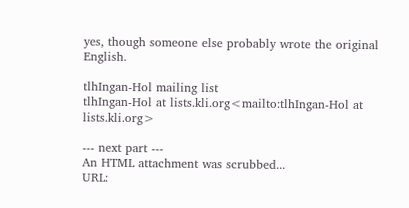yes, though someone else probably wrote the original English.

tlhIngan-Hol mailing list
tlhIngan-Hol at lists.kli.org<mailto:tlhIngan-Hol at lists.kli.org>

--- next part ---
An HTML attachment was scrubbed...
URL: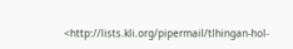<http://lists.kli.org/pipermail/tlhingan-hol-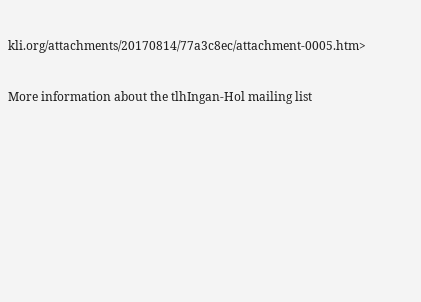kli.org/attachments/20170814/77a3c8ec/attachment-0005.htm>

More information about the tlhIngan-Hol mailing list